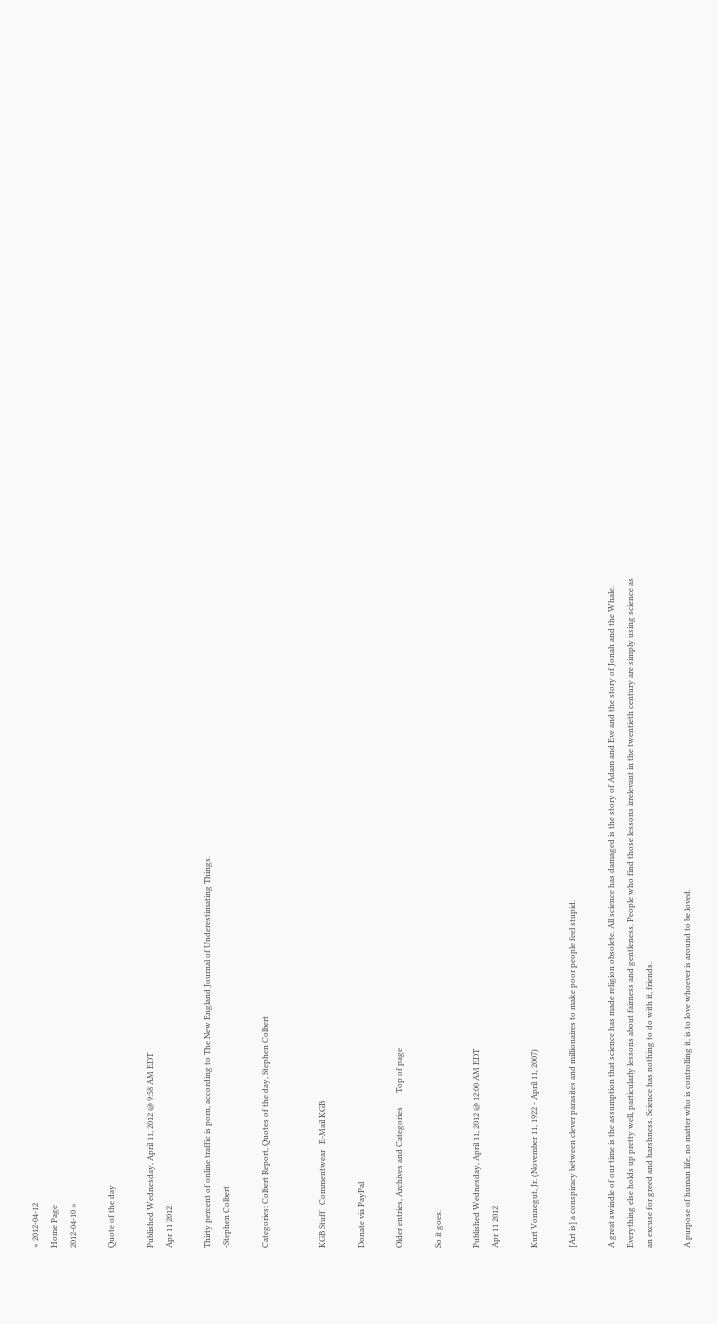« 2012-04-12
Home Page
2012-04-10 »

Quote of the day

Published Wednesday, April 11, 2012 @ 9:58 AM EDT
Apr 11 2012

Thirty percent of online traffic is porn, according to The New England Journal of Underestimating Things.
-Stephen Colbert

Categories: Colbert Report, Quotes of the day, Stephen Colbert


KGB Stuff   Commentwear   E-Mail KGB

Donate via PayPal

Older entries, Archives and Categories       Top of page

So it goes.

Published Wednesday, April 11, 2012 @ 12:00 AM EDT
Apr 11 2012

Kurt Vonnegut, Jr. (November 11, 1922 - April 11, 2007)

[Art is] a conspiracy between clever parasites and millionaires to make poor people feel stupid.

A great swindle of our time is the assumption that science has made religion obsolete. All science has damaged is the story of Adam and Eve and the story of Jonah and the Whale. Everything else holds up pretty well, particularly lessons about fairness and gentleness. People who find those lessons irrelevant in the twentieth century are simply using science as an excuse for greed and harshness. Science has nothing to do with it, friends.

A purpose of human life, no matter who is controlling it, is to love whoever is around to be loved.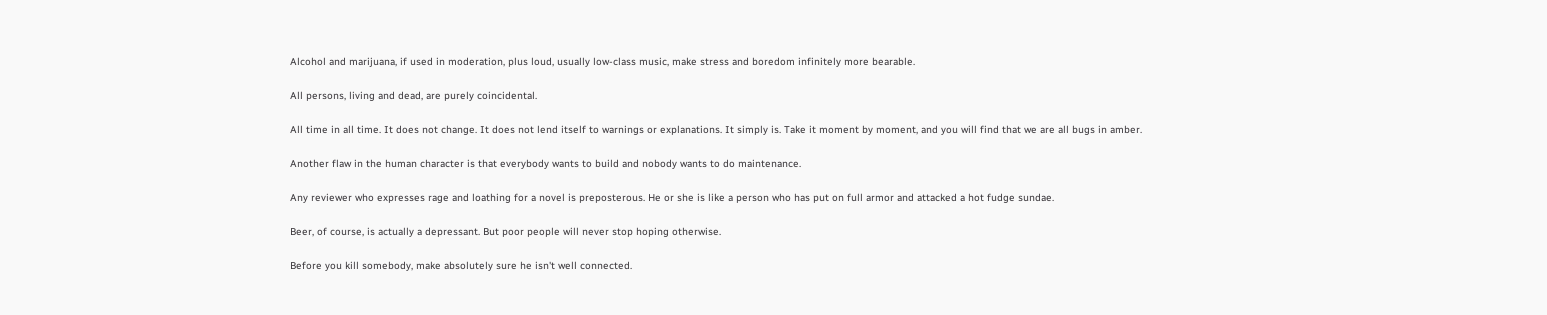Alcohol and marijuana, if used in moderation, plus loud, usually low-class music, make stress and boredom infinitely more bearable.

All persons, living and dead, are purely coincidental.

All time in all time. It does not change. It does not lend itself to warnings or explanations. It simply is. Take it moment by moment, and you will find that we are all bugs in amber.

Another flaw in the human character is that everybody wants to build and nobody wants to do maintenance.

Any reviewer who expresses rage and loathing for a novel is preposterous. He or she is like a person who has put on full armor and attacked a hot fudge sundae.

Beer, of course, is actually a depressant. But poor people will never stop hoping otherwise.

Before you kill somebody, make absolutely sure he isn't well connected.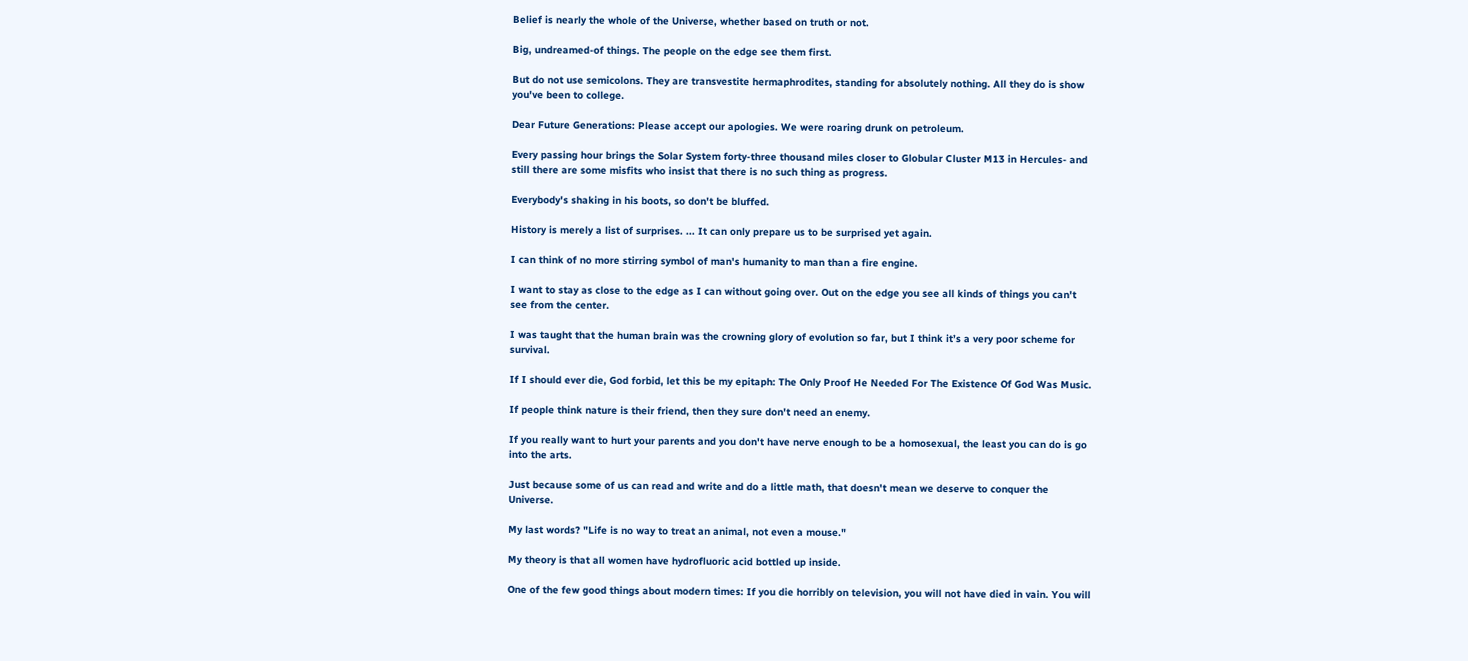Belief is nearly the whole of the Universe, whether based on truth or not.

Big, undreamed-of things. The people on the edge see them first.

But do not use semicolons. They are transvestite hermaphrodites, standing for absolutely nothing. All they do is show you've been to college.

Dear Future Generations: Please accept our apologies. We were roaring drunk on petroleum.

Every passing hour brings the Solar System forty-three thousand miles closer to Globular Cluster M13 in Hercules- and still there are some misfits who insist that there is no such thing as progress.

Everybody's shaking in his boots, so don't be bluffed.

History is merely a list of surprises. ... It can only prepare us to be surprised yet again.

I can think of no more stirring symbol of man's humanity to man than a fire engine.

I want to stay as close to the edge as I can without going over. Out on the edge you see all kinds of things you can't see from the center.

I was taught that the human brain was the crowning glory of evolution so far, but I think it’s a very poor scheme for survival.

If I should ever die, God forbid, let this be my epitaph: The Only Proof He Needed For The Existence Of God Was Music.

If people think nature is their friend, then they sure don't need an enemy.

If you really want to hurt your parents and you don't have nerve enough to be a homosexual, the least you can do is go into the arts.

Just because some of us can read and write and do a little math, that doesn't mean we deserve to conquer the Universe.

My last words? "Life is no way to treat an animal, not even a mouse."

My theory is that all women have hydrofluoric acid bottled up inside.

One of the few good things about modern times: If you die horribly on television, you will not have died in vain. You will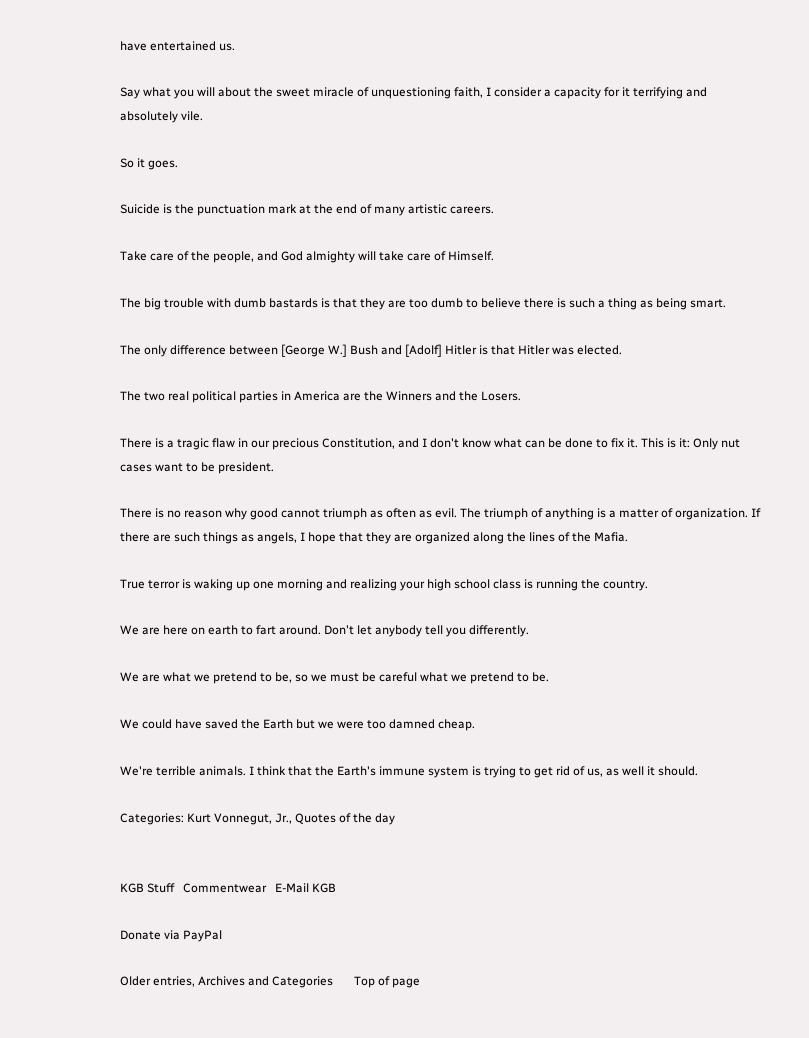have entertained us.

Say what you will about the sweet miracle of unquestioning faith, I consider a capacity for it terrifying and absolutely vile.

So it goes.

Suicide is the punctuation mark at the end of many artistic careers.

Take care of the people, and God almighty will take care of Himself.

The big trouble with dumb bastards is that they are too dumb to believe there is such a thing as being smart.

The only difference between [George W.] Bush and [Adolf] Hitler is that Hitler was elected.

The two real political parties in America are the Winners and the Losers.

There is a tragic flaw in our precious Constitution, and I don't know what can be done to fix it. This is it: Only nut cases want to be president.

There is no reason why good cannot triumph as often as evil. The triumph of anything is a matter of organization. If there are such things as angels, I hope that they are organized along the lines of the Mafia.

True terror is waking up one morning and realizing your high school class is running the country.

We are here on earth to fart around. Don't let anybody tell you differently.

We are what we pretend to be, so we must be careful what we pretend to be.

We could have saved the Earth but we were too damned cheap.

We're terrible animals. I think that the Earth's immune system is trying to get rid of us, as well it should.

Categories: Kurt Vonnegut, Jr., Quotes of the day


KGB Stuff   Commentwear   E-Mail KGB

Donate via PayPal

Older entries, Archives and Categories       Top of page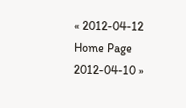« 2012-04-12
Home Page
2012-04-10 »